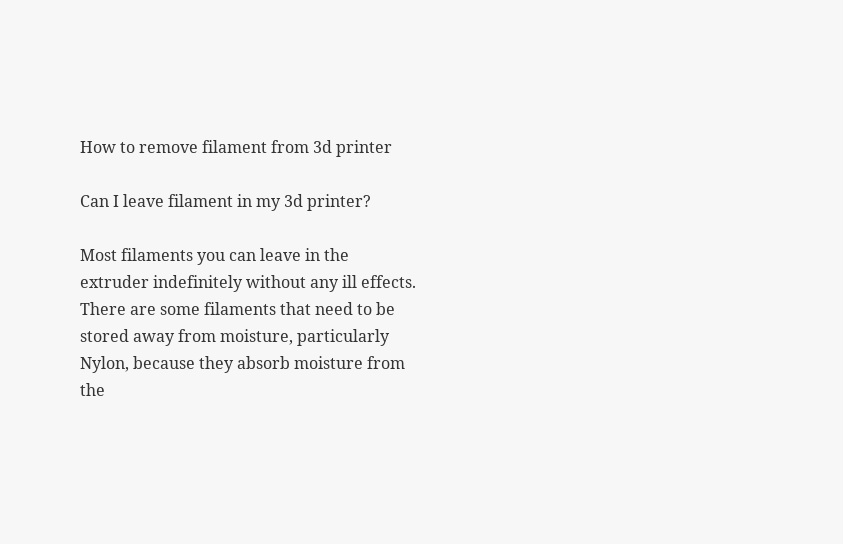How to remove filament from 3d printer

Can I leave filament in my 3d printer?

Most filaments you can leave in the extruder indefinitely without any ill effects. There are some filaments that need to be stored away from moisture, particularly Nylon, because they absorb moisture from the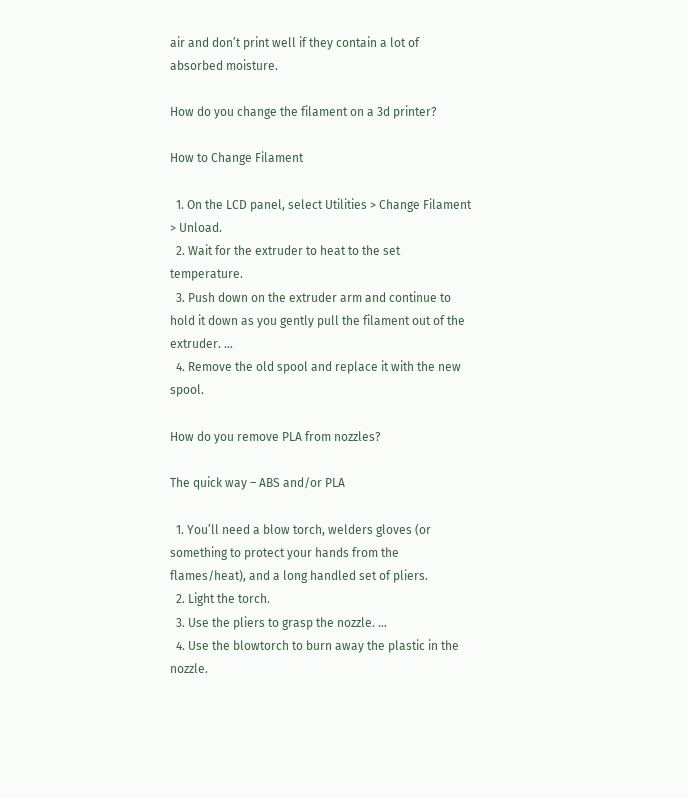air and don’t print well if they contain a lot of absorbed moisture.

How do you change the filament on a 3d printer?

How to Change Filament

  1. On the LCD panel, select Utilities > Change Filament > Unload.
  2. Wait for the extruder to heat to the set temperature.
  3. Push down on the extruder arm and continue to hold it down as you gently pull the filament out of the extruder. …
  4. Remove the old spool and replace it with the new spool.

How do you remove PLA from nozzles?

The quick way – ABS and/or PLA

  1. You’ll need a blow torch, welders gloves (or something to protect your hands from the flames/heat), and a long handled set of pliers.
  2. Light the torch.
  3. Use the pliers to grasp the nozzle. …
  4. Use the blowtorch to burn away the plastic in the nozzle.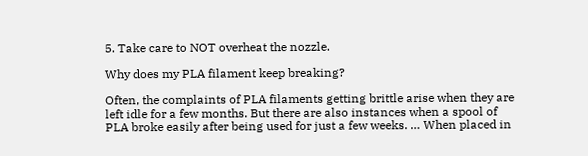5. Take care to NOT overheat the nozzle.

Why does my PLA filament keep breaking?

Often, the complaints of PLA filaments getting brittle arise when they are left idle for a few months. But there are also instances when a spool of PLA broke easily after being used for just a few weeks. … When placed in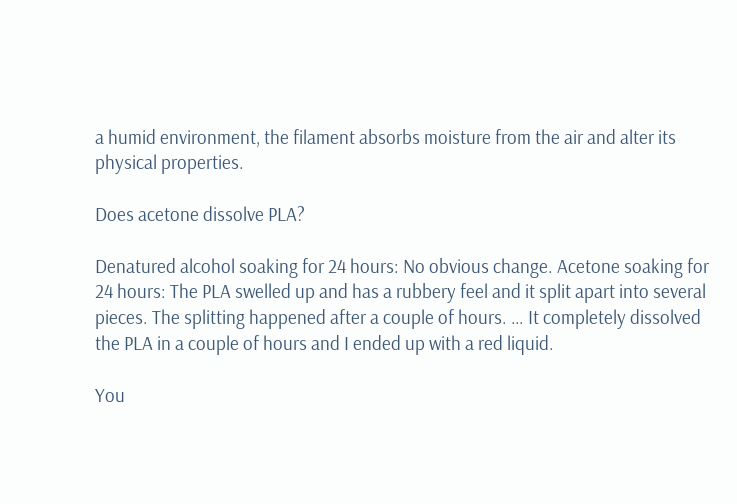a humid environment, the filament absorbs moisture from the air and alter its physical properties.

Does acetone dissolve PLA?

Denatured alcohol soaking for 24 hours: No obvious change. Acetone soaking for 24 hours: The PLA swelled up and has a rubbery feel and it split apart into several pieces. The splitting happened after a couple of hours. … It completely dissolved the PLA in a couple of hours and I ended up with a red liquid.

You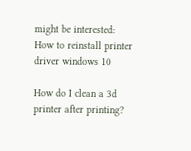might be interested:  How to reinstall printer driver windows 10

How do I clean a 3d printer after printing?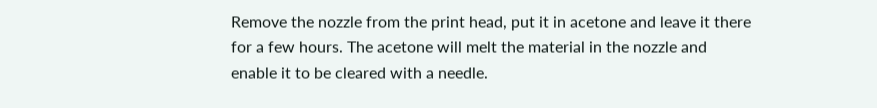Remove the nozzle from the print head, put it in acetone and leave it there for a few hours. The acetone will melt the material in the nozzle and enable it to be cleared with a needle.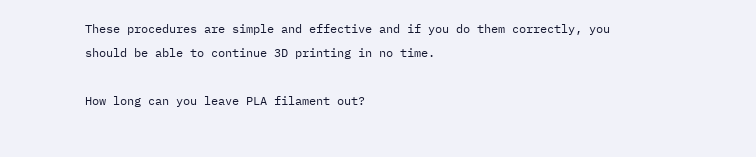These procedures are simple and effective and if you do them correctly, you should be able to continue 3D printing in no time.

How long can you leave PLA filament out?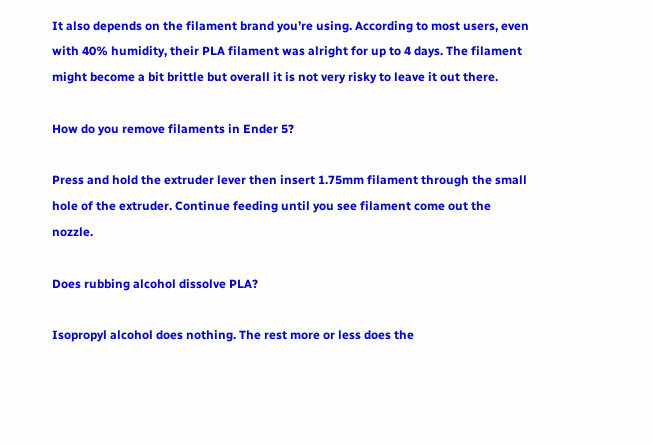It also depends on the filament brand you’re using. According to most users, even with 40% humidity, their PLA filament was alright for up to 4 days. The filament might become a bit brittle but overall it is not very risky to leave it out there.

How do you remove filaments in Ender 5?

Press and hold the extruder lever then insert 1.75mm filament through the small hole of the extruder. Continue feeding until you see filament come out the nozzle.

Does rubbing alcohol dissolve PLA?

Isopropyl alcohol does nothing. The rest more or less does the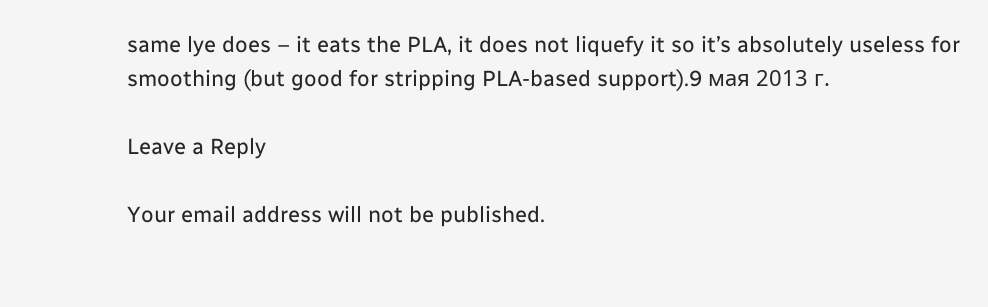same lye does – it eats the PLA, it does not liquefy it so it’s absolutely useless for smoothing (but good for stripping PLA-based support).9 мая 2013 г.

Leave a Reply

Your email address will not be published.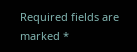Required fields are marked *